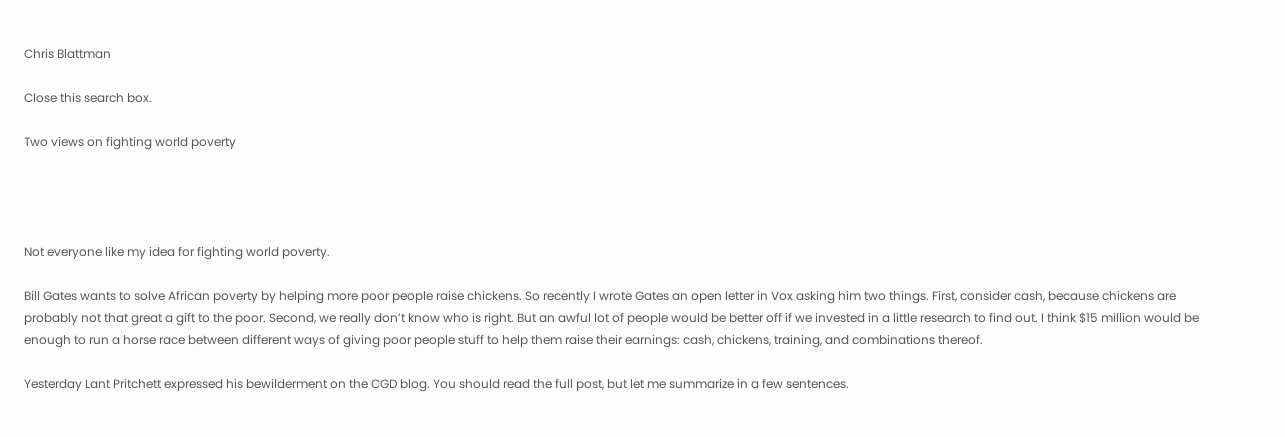Chris Blattman

Close this search box.

Two views on fighting world poverty




Not everyone like my idea for fighting world poverty.

Bill Gates wants to solve African poverty by helping more poor people raise chickens. So recently I wrote Gates an open letter in Vox asking him two things. First, consider cash, because chickens are probably not that great a gift to the poor. Second, we really don’t know who is right. But an awful lot of people would be better off if we invested in a little research to find out. I think $15 million would be enough to run a horse race between different ways of giving poor people stuff to help them raise their earnings: cash, chickens, training, and combinations thereof.

Yesterday Lant Pritchett expressed his bewilderment on the CGD blog. You should read the full post, but let me summarize in a few sentences.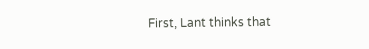First, Lant thinks that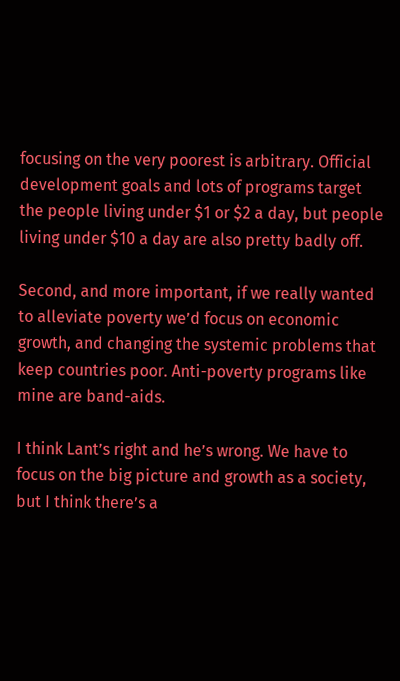focusing on the very poorest is arbitrary. Official development goals and lots of programs target the people living under $1 or $2 a day, but people living under $10 a day are also pretty badly off.

Second, and more important, if we really wanted to alleviate poverty we’d focus on economic growth, and changing the systemic problems that keep countries poor. Anti-poverty programs like mine are band-aids.

I think Lant’s right and he’s wrong. We have to focus on the big picture and growth as a society, but I think there’s a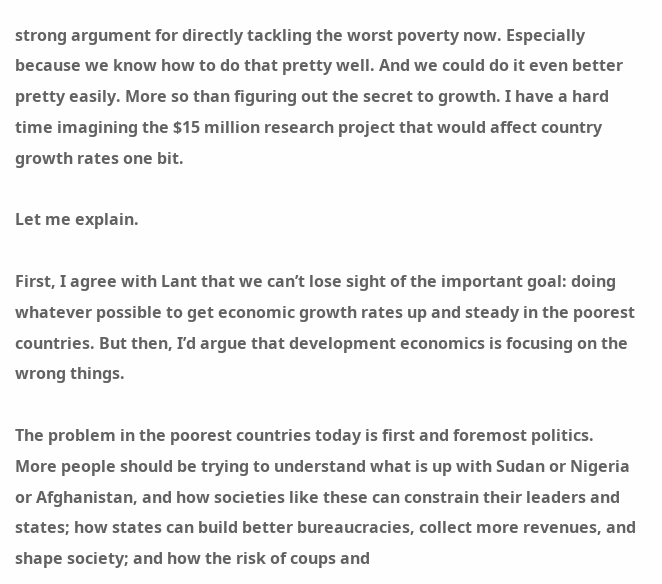strong argument for directly tackling the worst poverty now. Especially because we know how to do that pretty well. And we could do it even better pretty easily. More so than figuring out the secret to growth. I have a hard time imagining the $15 million research project that would affect country growth rates one bit.

Let me explain.

First, I agree with Lant that we can’t lose sight of the important goal: doing whatever possible to get economic growth rates up and steady in the poorest countries. But then, I’d argue that development economics is focusing on the wrong things.

The problem in the poorest countries today is first and foremost politics.  More people should be trying to understand what is up with Sudan or Nigeria or Afghanistan, and how societies like these can constrain their leaders and states; how states can build better bureaucracies, collect more revenues, and shape society; and how the risk of coups and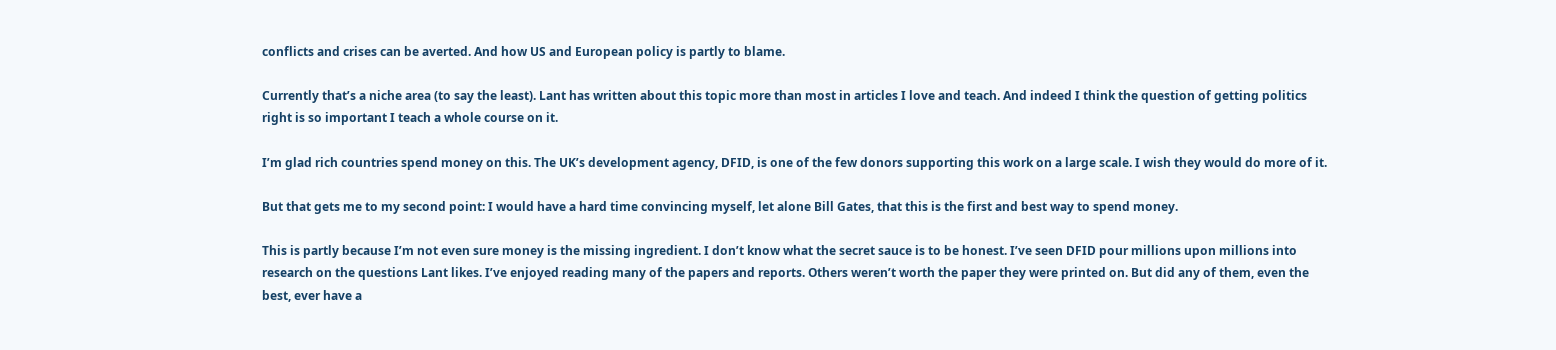conflicts and crises can be averted. And how US and European policy is partly to blame.

Currently that’s a niche area (to say the least). Lant has written about this topic more than most in articles I love and teach. And indeed I think the question of getting politics right is so important I teach a whole course on it.

I’m glad rich countries spend money on this. The UK’s development agency, DFID, is one of the few donors supporting this work on a large scale. I wish they would do more of it.

But that gets me to my second point: I would have a hard time convincing myself, let alone Bill Gates, that this is the first and best way to spend money.

This is partly because I’m not even sure money is the missing ingredient. I don’t know what the secret sauce is to be honest. I’ve seen DFID pour millions upon millions into research on the questions Lant likes. I’ve enjoyed reading many of the papers and reports. Others weren’t worth the paper they were printed on. But did any of them, even the best, ever have a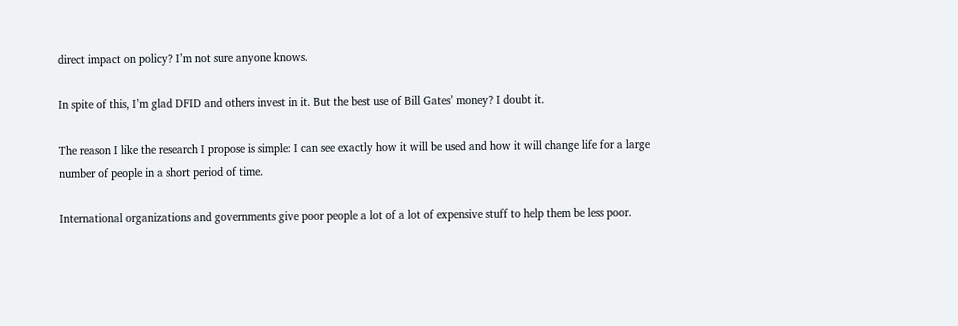direct impact on policy? I’m not sure anyone knows.

In spite of this, I’m glad DFID and others invest in it. But the best use of Bill Gates’ money? I doubt it.

The reason I like the research I propose is simple: I can see exactly how it will be used and how it will change life for a large number of people in a short period of time.

International organizations and governments give poor people a lot of a lot of expensive stuff to help them be less poor.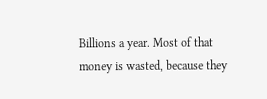Billions a year. Most of that money is wasted, because they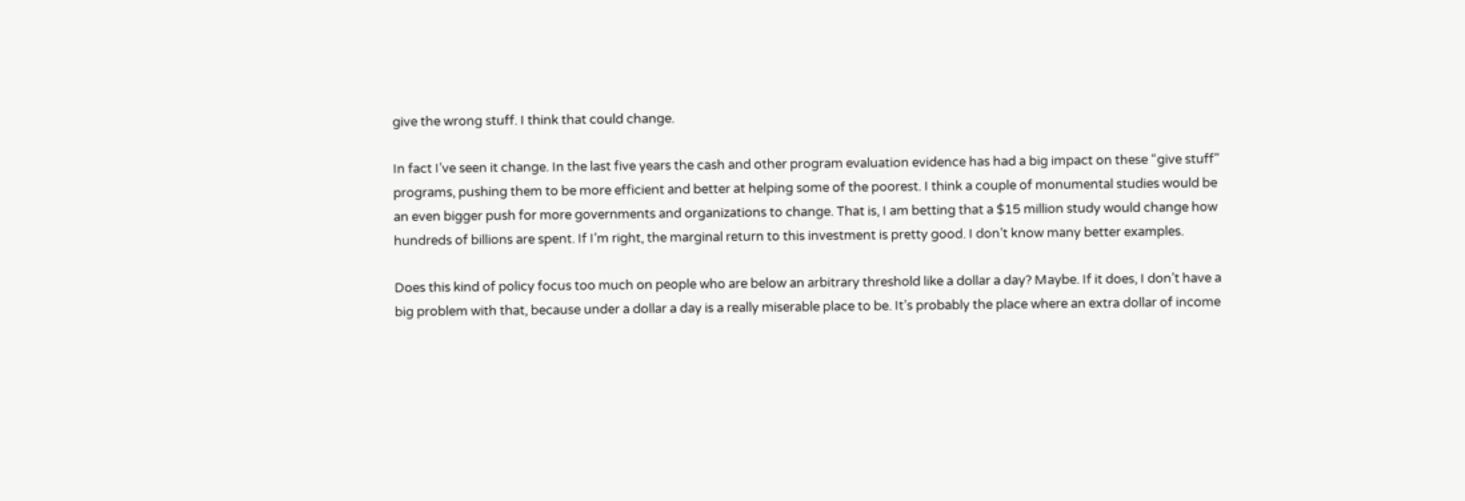give the wrong stuff. I think that could change.

In fact I’ve seen it change. In the last five years the cash and other program evaluation evidence has had a big impact on these “give stuff” programs, pushing them to be more efficient and better at helping some of the poorest. I think a couple of monumental studies would be an even bigger push for more governments and organizations to change. That is, I am betting that a $15 million study would change how hundreds of billions are spent. If I’m right, the marginal return to this investment is pretty good. I don’t know many better examples.

Does this kind of policy focus too much on people who are below an arbitrary threshold like a dollar a day? Maybe. If it does, I don’t have a big problem with that, because under a dollar a day is a really miserable place to be. It’s probably the place where an extra dollar of income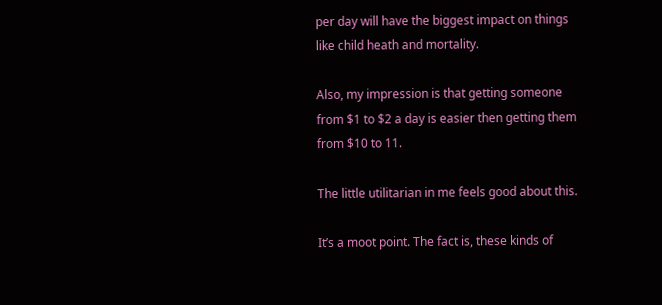per day will have the biggest impact on things like child heath and mortality.

Also, my impression is that getting someone from $1 to $2 a day is easier then getting them from $10 to 11.

The little utilitarian in me feels good about this.

It’s a moot point. The fact is, these kinds of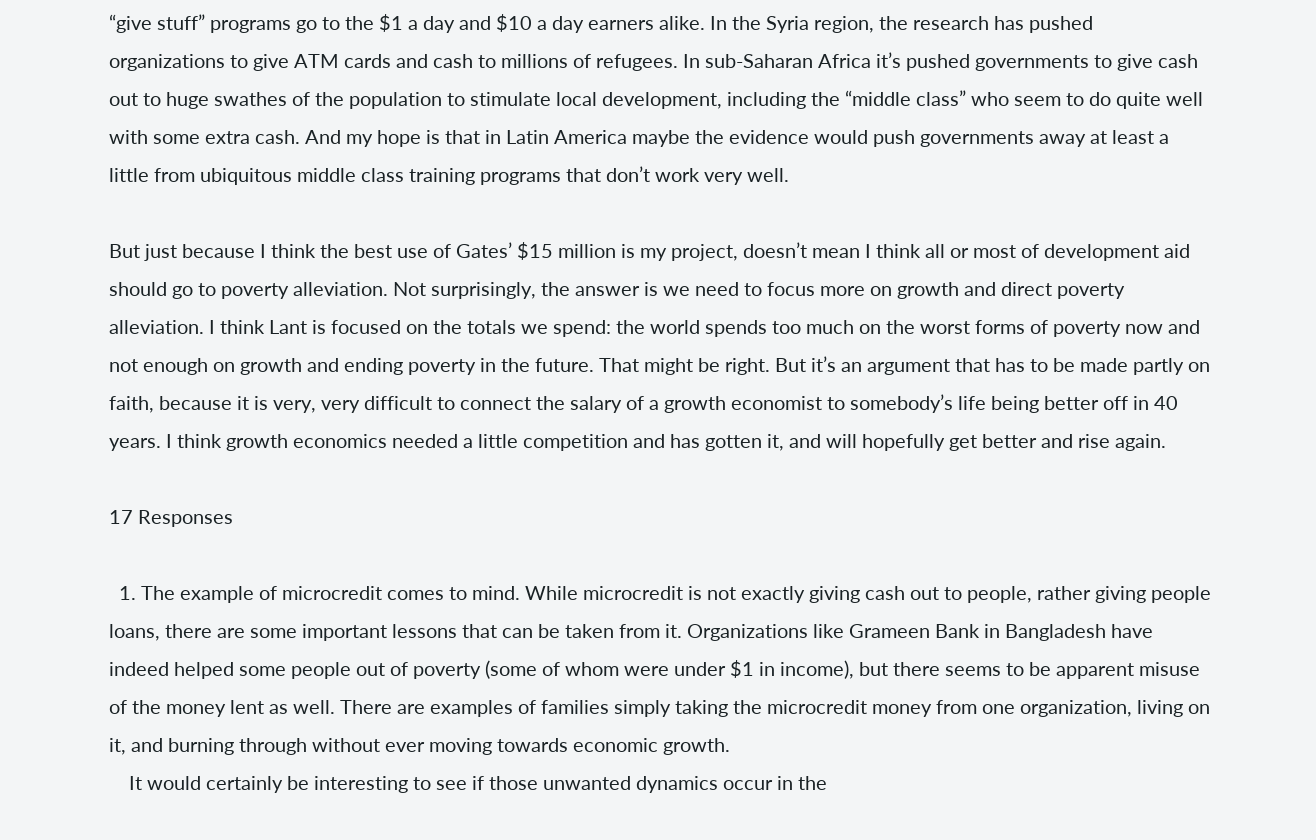“give stuff” programs go to the $1 a day and $10 a day earners alike. In the Syria region, the research has pushed organizations to give ATM cards and cash to millions of refugees. In sub-Saharan Africa it’s pushed governments to give cash out to huge swathes of the population to stimulate local development, including the “middle class” who seem to do quite well with some extra cash. And my hope is that in Latin America maybe the evidence would push governments away at least a little from ubiquitous middle class training programs that don’t work very well.

But just because I think the best use of Gates’ $15 million is my project, doesn’t mean I think all or most of development aid should go to poverty alleviation. Not surprisingly, the answer is we need to focus more on growth and direct poverty alleviation. I think Lant is focused on the totals we spend: the world spends too much on the worst forms of poverty now and not enough on growth and ending poverty in the future. That might be right. But it’s an argument that has to be made partly on faith, because it is very, very difficult to connect the salary of a growth economist to somebody’s life being better off in 40 years. I think growth economics needed a little competition and has gotten it, and will hopefully get better and rise again.

17 Responses

  1. The example of microcredit comes to mind. While microcredit is not exactly giving cash out to people, rather giving people loans, there are some important lessons that can be taken from it. Organizations like Grameen Bank in Bangladesh have indeed helped some people out of poverty (some of whom were under $1 in income), but there seems to be apparent misuse of the money lent as well. There are examples of families simply taking the microcredit money from one organization, living on it, and burning through without ever moving towards economic growth.
    It would certainly be interesting to see if those unwanted dynamics occur in the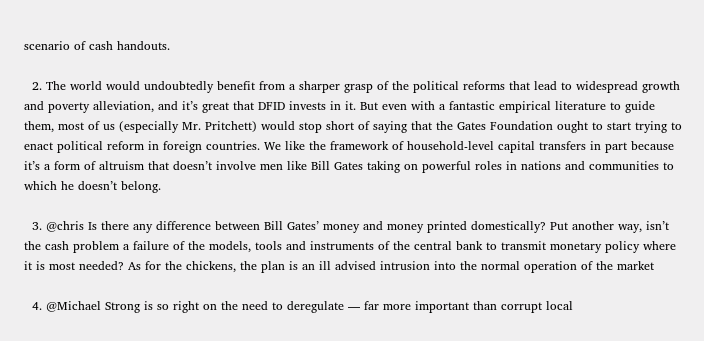scenario of cash handouts.

  2. The world would undoubtedly benefit from a sharper grasp of the political reforms that lead to widespread growth and poverty alleviation, and it’s great that DFID invests in it. But even with a fantastic empirical literature to guide them, most of us (especially Mr. Pritchett) would stop short of saying that the Gates Foundation ought to start trying to enact political reform in foreign countries. We like the framework of household-level capital transfers in part because it’s a form of altruism that doesn’t involve men like Bill Gates taking on powerful roles in nations and communities to which he doesn’t belong.

  3. @chris Is there any difference between Bill Gates’ money and money printed domestically? Put another way, isn’t the cash problem a failure of the models, tools and instruments of the central bank to transmit monetary policy where it is most needed? As for the chickens, the plan is an ill advised intrusion into the normal operation of the market

  4. @Michael Strong is so right on the need to deregulate — far more important than corrupt local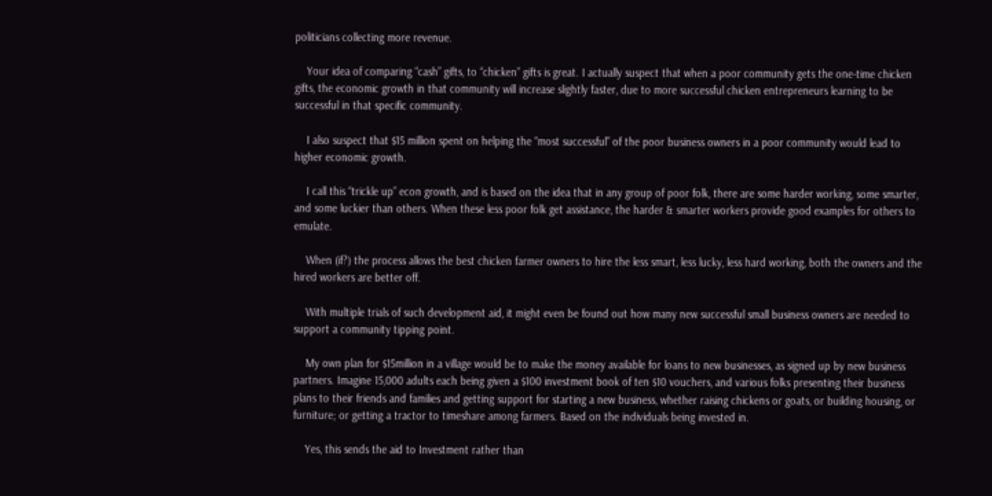politicians collecting more revenue.

    Your idea of comparing “cash” gifts, to “chicken” gifts is great. I actually suspect that when a poor community gets the one-time chicken gifts, the economic growth in that community will increase slightly faster, due to more successful chicken entrepreneurs learning to be successful in that specific community.

    I also suspect that $15 million spent on helping the “most successful” of the poor business owners in a poor community would lead to higher economic growth.

    I call this “trickle up” econ growth, and is based on the idea that in any group of poor folk, there are some harder working, some smarter, and some luckier than others. When these less poor folk get assistance, the harder & smarter workers provide good examples for others to emulate.

    When (if?) the process allows the best chicken farmer owners to hire the less smart, less lucky, less hard working, both the owners and the hired workers are better off.

    With multiple trials of such development aid, it might even be found out how many new successful small business owners are needed to support a community tipping point.

    My own plan for $15million in a village would be to make the money available for loans to new businesses, as signed up by new business partners. Imagine 15,000 adults each being given a $100 investment book of ten $10 vouchers, and various folks presenting their business plans to their friends and families and getting support for starting a new business, whether raising chickens or goats, or building housing, or furniture; or getting a tractor to timeshare among farmers. Based on the individuals being invested in.

    Yes, this sends the aid to Investment rather than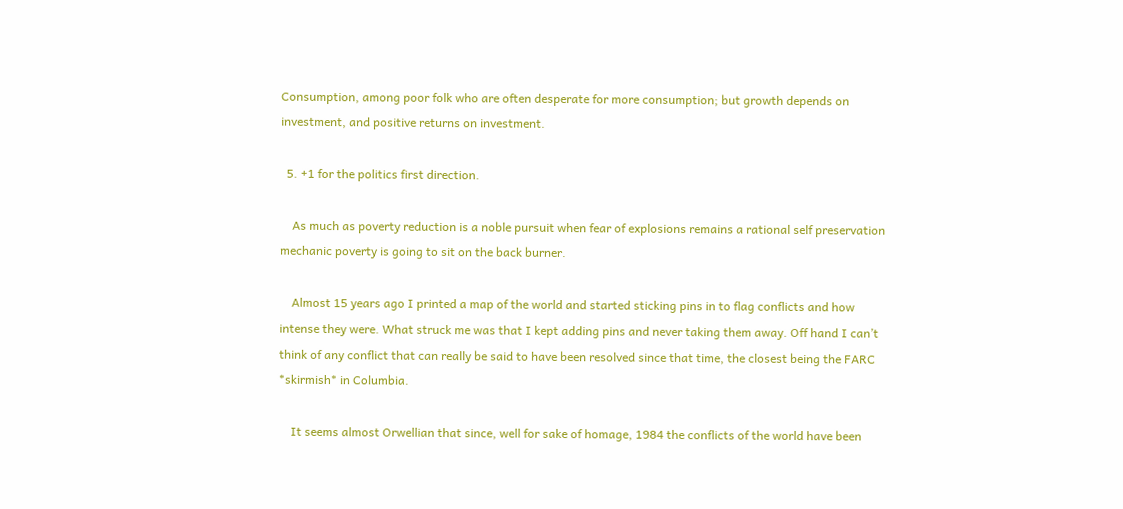Consumption, among poor folk who are often desperate for more consumption; but growth depends on investment, and positive returns on investment.

  5. +1 for the politics first direction.

    As much as poverty reduction is a noble pursuit when fear of explosions remains a rational self preservation mechanic poverty is going to sit on the back burner.

    Almost 15 years ago I printed a map of the world and started sticking pins in to flag conflicts and how intense they were. What struck me was that I kept adding pins and never taking them away. Off hand I can’t think of any conflict that can really be said to have been resolved since that time, the closest being the FARC *skirmish* in Columbia.

    It seems almost Orwellian that since, well for sake of homage, 1984 the conflicts of the world have been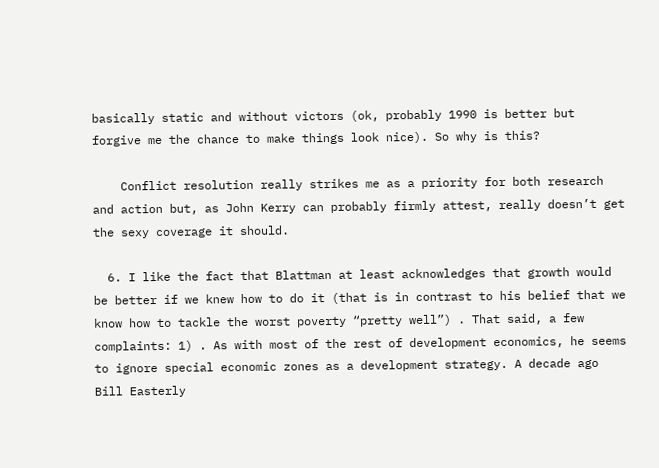basically static and without victors (ok, probably 1990 is better but forgive me the chance to make things look nice). So why is this?

    Conflict resolution really strikes me as a priority for both research and action but, as John Kerry can probably firmly attest, really doesn’t get the sexy coverage it should.

  6. I like the fact that Blattman at least acknowledges that growth would be better if we knew how to do it (that is in contrast to his belief that we know how to tackle the worst poverty “pretty well”) . That said, a few complaints: 1) . As with most of the rest of development economics, he seems to ignore special economic zones as a development strategy. A decade ago Bill Easterly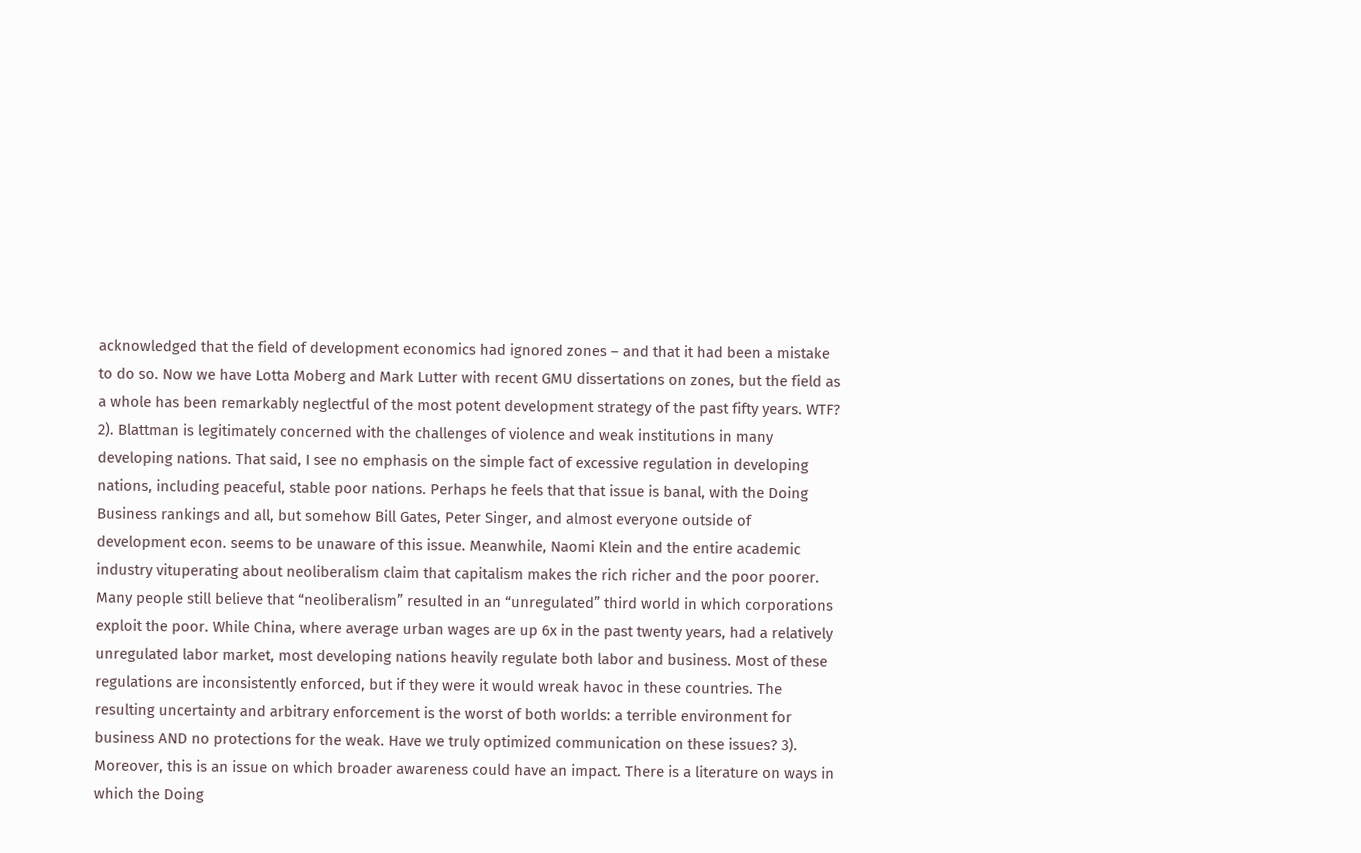acknowledged that the field of development economics had ignored zones – and that it had been a mistake to do so. Now we have Lotta Moberg and Mark Lutter with recent GMU dissertations on zones, but the field as a whole has been remarkably neglectful of the most potent development strategy of the past fifty years. WTF? 2). Blattman is legitimately concerned with the challenges of violence and weak institutions in many developing nations. That said, I see no emphasis on the simple fact of excessive regulation in developing nations, including peaceful, stable poor nations. Perhaps he feels that that issue is banal, with the Doing Business rankings and all, but somehow Bill Gates, Peter Singer, and almost everyone outside of development econ. seems to be unaware of this issue. Meanwhile, Naomi Klein and the entire academic industry vituperating about neoliberalism claim that capitalism makes the rich richer and the poor poorer. Many people still believe that “neoliberalism” resulted in an “unregulated” third world in which corporations exploit the poor. While China, where average urban wages are up 6x in the past twenty years, had a relatively unregulated labor market, most developing nations heavily regulate both labor and business. Most of these regulations are inconsistently enforced, but if they were it would wreak havoc in these countries. The resulting uncertainty and arbitrary enforcement is the worst of both worlds: a terrible environment for business AND no protections for the weak. Have we truly optimized communication on these issues? 3). Moreover, this is an issue on which broader awareness could have an impact. There is a literature on ways in which the Doing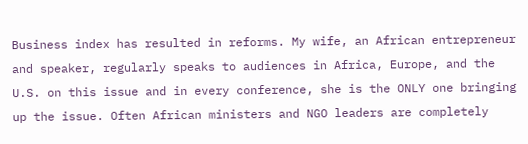Business index has resulted in reforms. My wife, an African entrepreneur and speaker, regularly speaks to audiences in Africa, Europe, and the U.S. on this issue and in every conference, she is the ONLY one bringing up the issue. Often African ministers and NGO leaders are completely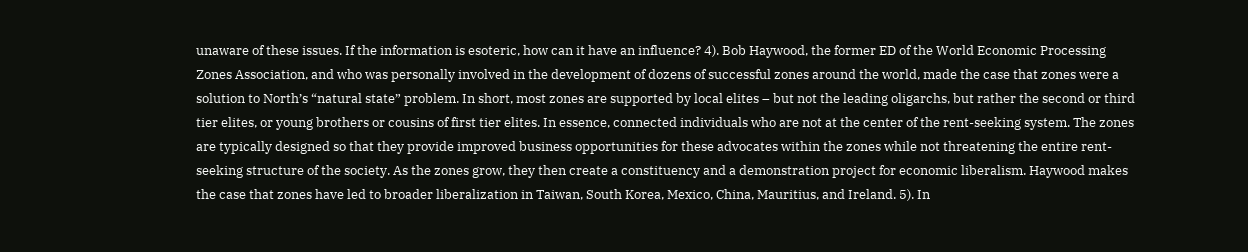unaware of these issues. If the information is esoteric, how can it have an influence? 4). Bob Haywood, the former ED of the World Economic Processing Zones Association, and who was personally involved in the development of dozens of successful zones around the world, made the case that zones were a solution to North’s “natural state” problem. In short, most zones are supported by local elites – but not the leading oligarchs, but rather the second or third tier elites, or young brothers or cousins of first tier elites. In essence, connected individuals who are not at the center of the rent-seeking system. The zones are typically designed so that they provide improved business opportunities for these advocates within the zones while not threatening the entire rent-seeking structure of the society. As the zones grow, they then create a constituency and a demonstration project for economic liberalism. Haywood makes the case that zones have led to broader liberalization in Taiwan, South Korea, Mexico, China, Mauritius, and Ireland. 5). In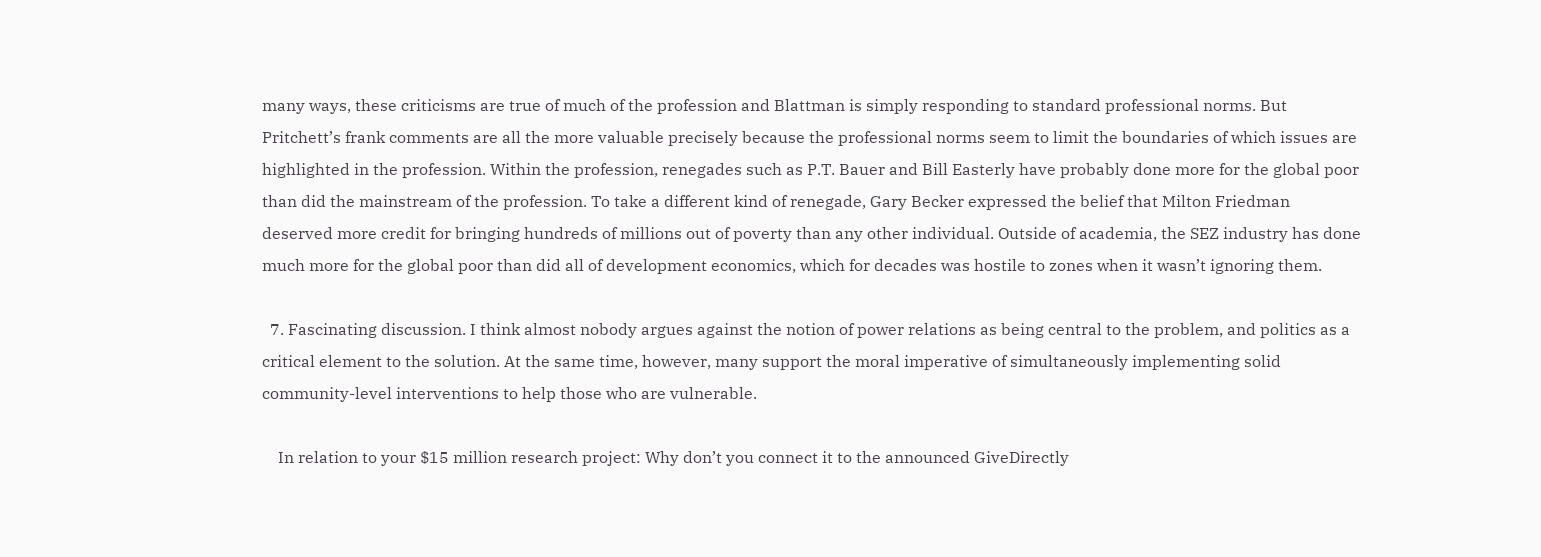many ways, these criticisms are true of much of the profession and Blattman is simply responding to standard professional norms. But Pritchett’s frank comments are all the more valuable precisely because the professional norms seem to limit the boundaries of which issues are highlighted in the profession. Within the profession, renegades such as P.T. Bauer and Bill Easterly have probably done more for the global poor than did the mainstream of the profession. To take a different kind of renegade, Gary Becker expressed the belief that Milton Friedman deserved more credit for bringing hundreds of millions out of poverty than any other individual. Outside of academia, the SEZ industry has done much more for the global poor than did all of development economics, which for decades was hostile to zones when it wasn’t ignoring them.

  7. Fascinating discussion. I think almost nobody argues against the notion of power relations as being central to the problem, and politics as a critical element to the solution. At the same time, however, many support the moral imperative of simultaneously implementing solid community-level interventions to help those who are vulnerable.

    In relation to your $15 million research project: Why don’t you connect it to the announced GiveDirectly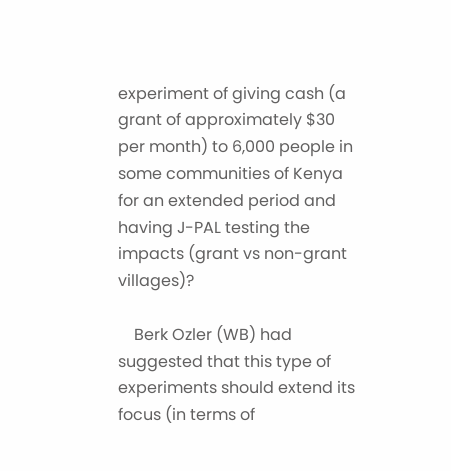experiment of giving cash (a grant of approximately $30 per month) to 6,000 people in some communities of Kenya for an extended period and having J-PAL testing the impacts (grant vs non-grant villages)?

    Berk Ozler (WB) had suggested that this type of experiments should extend its focus (in terms of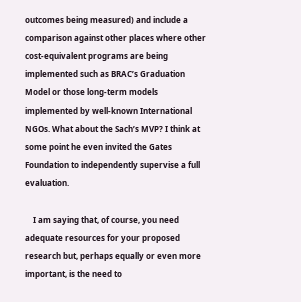outcomes being measured) and include a comparison against other places where other cost-equivalent programs are being implemented such as BRAC’s Graduation Model or those long-term models implemented by well-known International NGOs. What about the Sach’s MVP? I think at some point he even invited the Gates Foundation to independently supervise a full evaluation.

    I am saying that, of course, you need adequate resources for your proposed research but, perhaps equally or even more important, is the need to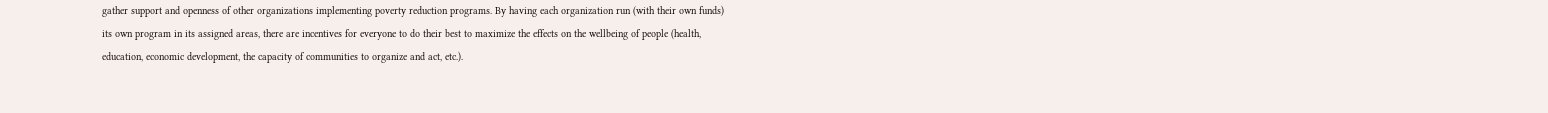gather support and openness of other organizations implementing poverty reduction programs. By having each organization run (with their own funds) its own program in its assigned areas, there are incentives for everyone to do their best to maximize the effects on the wellbeing of people (health, education, economic development, the capacity of communities to organize and act, etc.).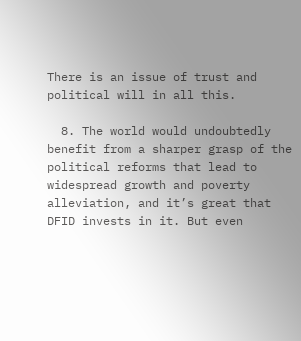There is an issue of trust and political will in all this.

  8. The world would undoubtedly benefit from a sharper grasp of the political reforms that lead to widespread growth and poverty alleviation, and it’s great that DFID invests in it. But even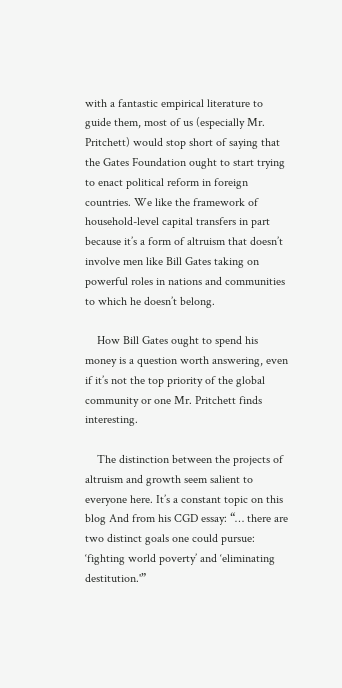with a fantastic empirical literature to guide them, most of us (especially Mr. Pritchett) would stop short of saying that the Gates Foundation ought to start trying to enact political reform in foreign countries. We like the framework of household-level capital transfers in part because it’s a form of altruism that doesn’t involve men like Bill Gates taking on powerful roles in nations and communities to which he doesn’t belong.

    How Bill Gates ought to spend his money is a question worth answering, even if it’s not the top priority of the global community or one Mr. Pritchett finds interesting.

    The distinction between the projects of altruism and growth seem salient to everyone here. It’s a constant topic on this blog And from his CGD essay: “… there are two distinct goals one could pursue: ‘fighting world poverty’ and ‘eliminating destitution.'”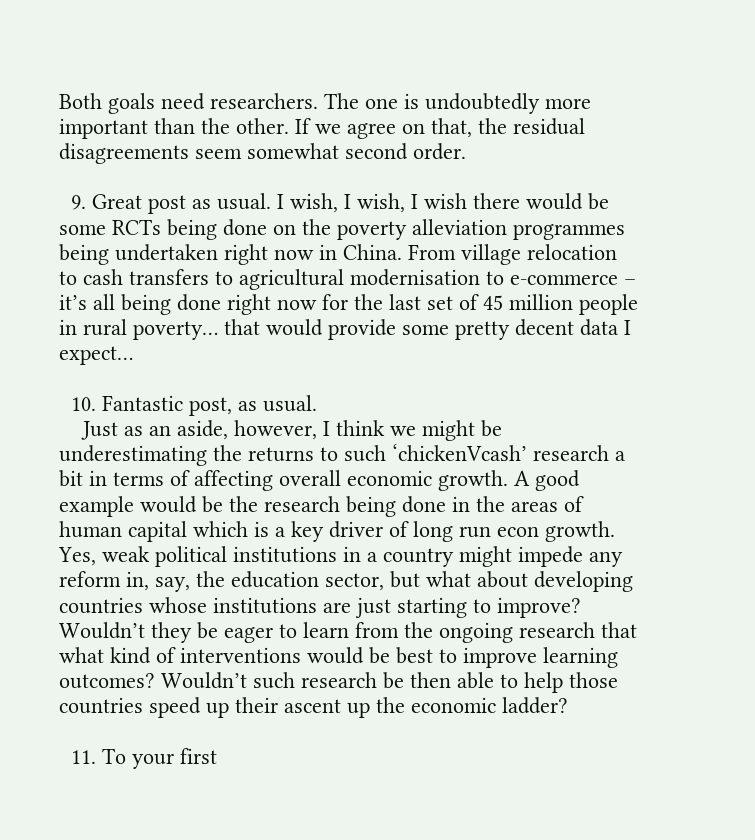Both goals need researchers. The one is undoubtedly more important than the other. If we agree on that, the residual disagreements seem somewhat second order.

  9. Great post as usual. I wish, I wish, I wish there would be some RCTs being done on the poverty alleviation programmes being undertaken right now in China. From village relocation to cash transfers to agricultural modernisation to e-commerce – it’s all being done right now for the last set of 45 million people in rural poverty… that would provide some pretty decent data I expect…

  10. Fantastic post, as usual.
    Just as an aside, however, I think we might be underestimating the returns to such ‘chickenVcash’ research a bit in terms of affecting overall economic growth. A good example would be the research being done in the areas of human capital which is a key driver of long run econ growth. Yes, weak political institutions in a country might impede any reform in, say, the education sector, but what about developing countries whose institutions are just starting to improve? Wouldn’t they be eager to learn from the ongoing research that what kind of interventions would be best to improve learning outcomes? Wouldn’t such research be then able to help those countries speed up their ascent up the economic ladder?

  11. To your first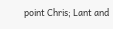point Chris; Lant and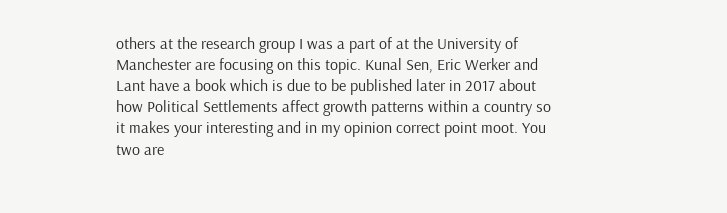others at the research group I was a part of at the University of Manchester are focusing on this topic. Kunal Sen, Eric Werker and Lant have a book which is due to be published later in 2017 about how Political Settlements affect growth patterns within a country so it makes your interesting and in my opinion correct point moot. You two are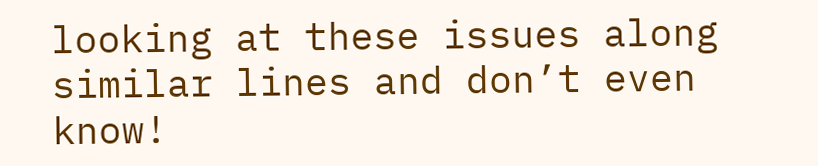looking at these issues along similar lines and don’t even know!